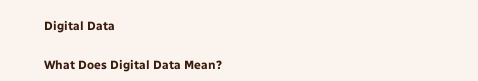Digital Data

What Does Digital Data Mean?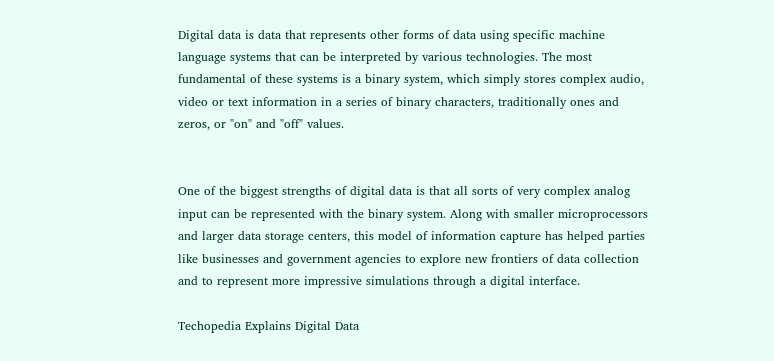Digital data is data that represents other forms of data using specific machine language systems that can be interpreted by various technologies. The most fundamental of these systems is a binary system, which simply stores complex audio, video or text information in a series of binary characters, traditionally ones and zeros, or "on" and "off" values.


One of the biggest strengths of digital data is that all sorts of very complex analog input can be represented with the binary system. Along with smaller microprocessors and larger data storage centers, this model of information capture has helped parties like businesses and government agencies to explore new frontiers of data collection and to represent more impressive simulations through a digital interface.

Techopedia Explains Digital Data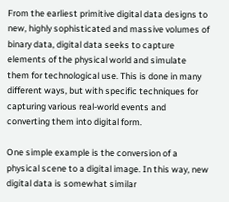From the earliest primitive digital data designs to new, highly sophisticated and massive volumes of binary data, digital data seeks to capture elements of the physical world and simulate them for technological use. This is done in many different ways, but with specific techniques for capturing various real-world events and converting them into digital form.

One simple example is the conversion of a physical scene to a digital image. In this way, new digital data is somewhat similar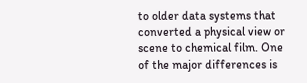to older data systems that converted a physical view or scene to chemical film. One of the major differences is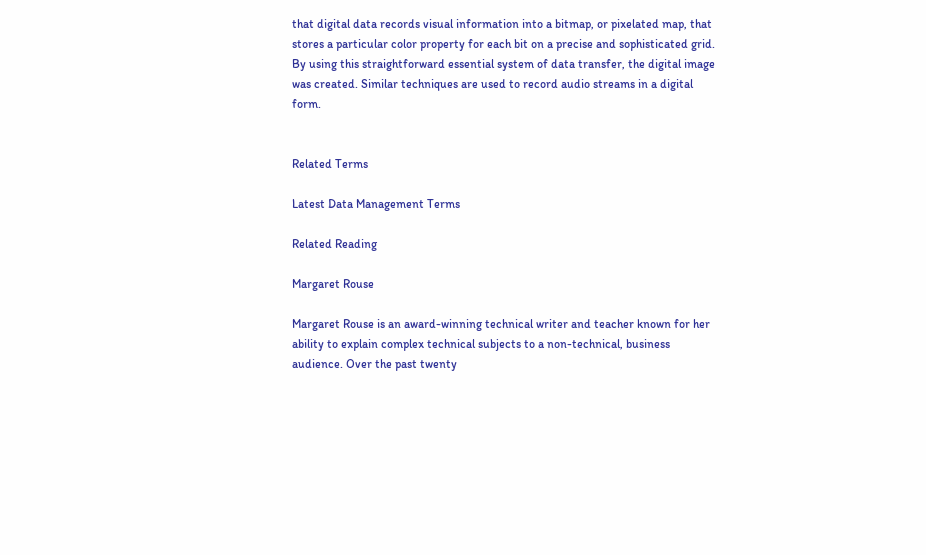that digital data records visual information into a bitmap, or pixelated map, that stores a particular color property for each bit on a precise and sophisticated grid. By using this straightforward essential system of data transfer, the digital image was created. Similar techniques are used to record audio streams in a digital form.


Related Terms

Latest Data Management Terms

Related Reading

Margaret Rouse

Margaret Rouse is an award-winning technical writer and teacher known for her ability to explain complex technical subjects to a non-technical, business audience. Over the past twenty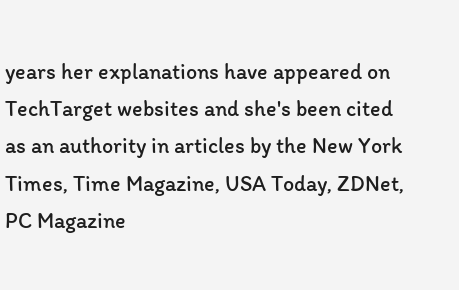years her explanations have appeared on TechTarget websites and she's been cited as an authority in articles by the New York Times, Time Magazine, USA Today, ZDNet, PC Magazine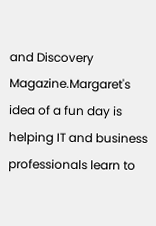and Discovery Magazine.Margaret's idea of a fun day is helping IT and business professionals learn to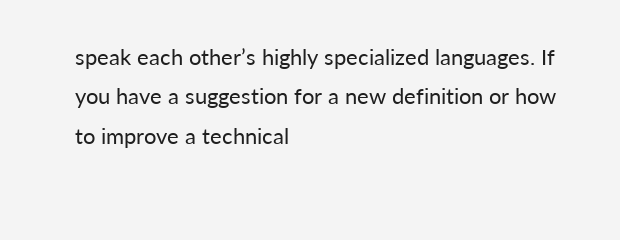speak each other’s highly specialized languages. If you have a suggestion for a new definition or how to improve a technical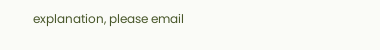explanation, please email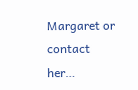Margaret or contact her…